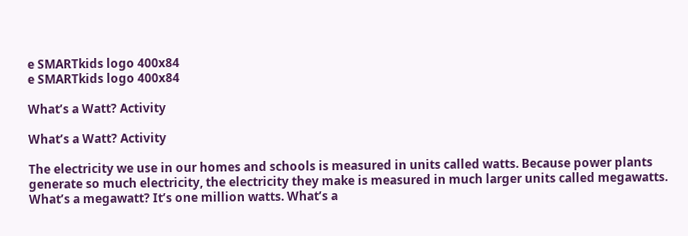e SMARTkids logo 400x84
e SMARTkids logo 400x84

What’s a Watt? Activity

What’s a Watt? Activity

The electricity we use in our homes and schools is measured in units called watts. Because power plants generate so much electricity, the electricity they make is measured in much larger units called megawatts. What’s a megawatt? It’s one million watts. What’s a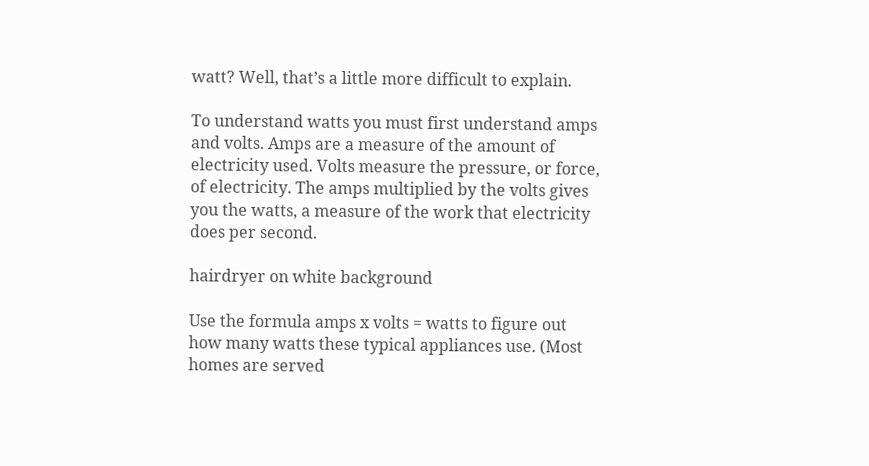watt? Well, that’s a little more difficult to explain.

To understand watts you must first understand amps and volts. Amps are a measure of the amount of electricity used. Volts measure the pressure, or force, of electricity. The amps multiplied by the volts gives you the watts, a measure of the work that electricity does per second.

hairdryer on white background

Use the formula amps x volts = watts to figure out how many watts these typical appliances use. (Most homes are served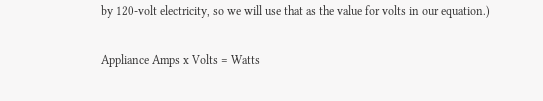by 120-volt electricity, so we will use that as the value for volts in our equation.)

Appliance Amps x Volts = Watts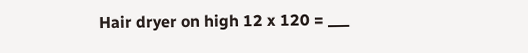Hair dryer on high 12 x 120 = ___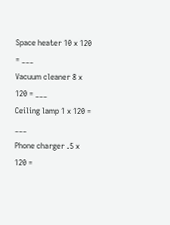Space heater 10 x 120 = ___
Vacuum cleaner 8 x 120 = ___
Ceiling lamp 1 x 120 = ___
Phone charger .5 x 120 =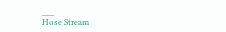___
Hose Stream